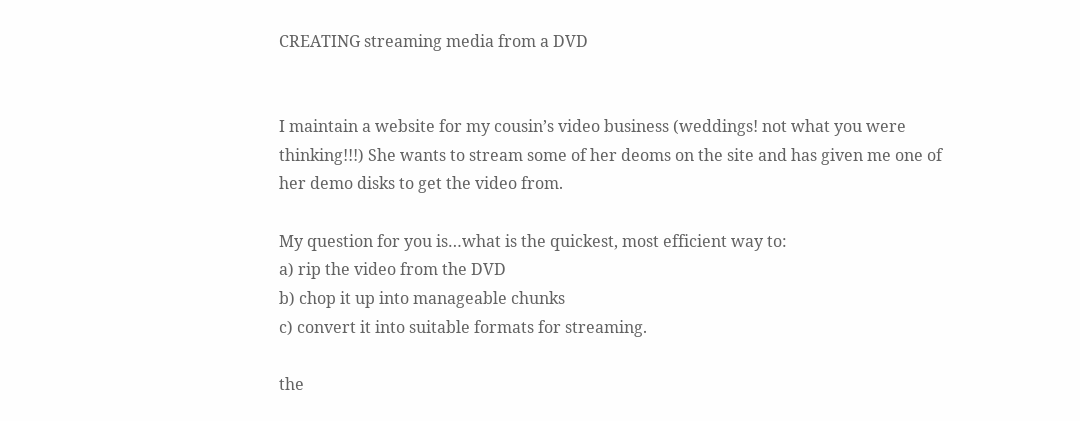CREATING streaming media from a DVD


I maintain a website for my cousin’s video business (weddings! not what you were thinking!!!) She wants to stream some of her deoms on the site and has given me one of her demo disks to get the video from.

My question for you is…what is the quickest, most efficient way to:
a) rip the video from the DVD
b) chop it up into manageable chunks
c) convert it into suitable formats for streaming.

the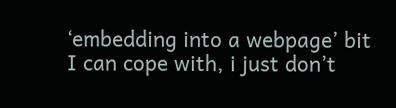‘embedding into a webpage’ bit I can cope with, i just don’t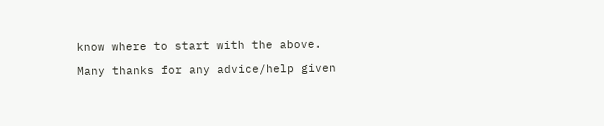know where to start with the above.

Many thanks for any advice/help given